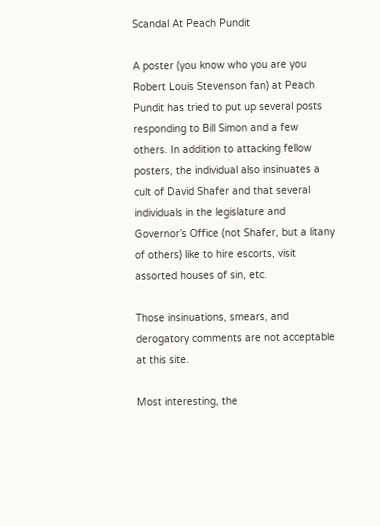Scandal At Peach Pundit

A poster (you know who you are you Robert Louis Stevenson fan) at Peach Pundit has tried to put up several posts responding to Bill Simon and a few others. In addition to attacking fellow posters, the individual also insinuates a cult of David Shafer and that several individuals in the legislature and Governor’s Office (not Shafer, but a litany of others) like to hire escorts, visit assorted houses of sin, etc.

Those insinuations, smears, and derogatory comments are not acceptable at this site.

Most interesting, the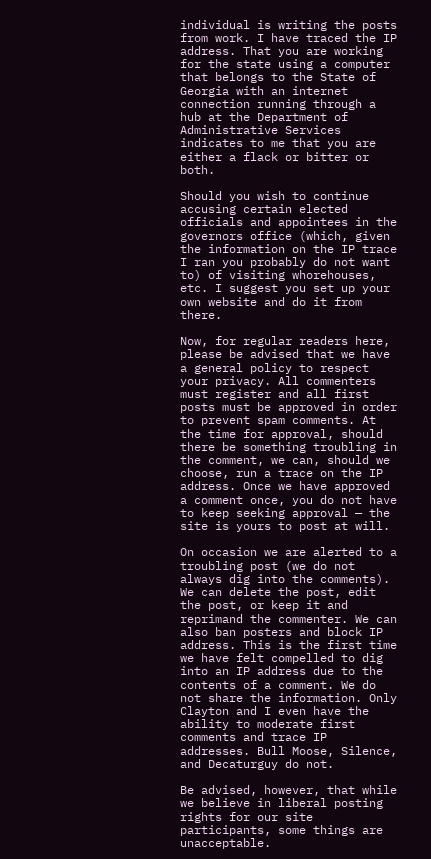individual is writing the posts from work. I have traced the IP address. That you are working for the state using a computer that belongs to the State of Georgia with an internet connection running through a hub at the Department of Administrative Services indicates to me that you are either a flack or bitter or both.

Should you wish to continue accusing certain elected officials and appointees in the governors office (which, given the information on the IP trace I ran you probably do not want to) of visiting whorehouses, etc. I suggest you set up your own website and do it from there.

Now, for regular readers here, please be advised that we have a general policy to respect your privacy. All commenters must register and all first posts must be approved in order to prevent spam comments. At the time for approval, should there be something troubling in the comment, we can, should we choose, run a trace on the IP address. Once we have approved a comment once, you do not have to keep seeking approval — the site is yours to post at will.

On occasion we are alerted to a troubling post (we do not always dig into the comments). We can delete the post, edit the post, or keep it and reprimand the commenter. We can also ban posters and block IP address. This is the first time we have felt compelled to dig into an IP address due to the contents of a comment. We do not share the information. Only Clayton and I even have the ability to moderate first comments and trace IP addresses. Bull Moose, Silence, and Decaturguy do not.

Be advised, however, that while we believe in liberal posting rights for our site participants, some things are unacceptable.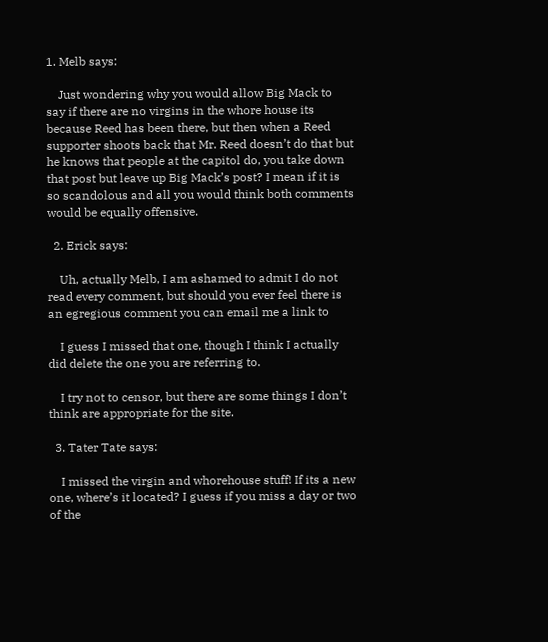1. Melb says:

    Just wondering why you would allow Big Mack to say if there are no virgins in the whore house its because Reed has been there, but then when a Reed supporter shoots back that Mr. Reed doesn’t do that but he knows that people at the capitol do, you take down that post but leave up Big Mack’s post? I mean if it is so scandolous and all you would think both comments would be equally offensive.

  2. Erick says:

    Uh, actually Melb, I am ashamed to admit I do not read every comment, but should you ever feel there is an egregious comment you can email me a link to

    I guess I missed that one, though I think I actually did delete the one you are referring to.

    I try not to censor, but there are some things I don’t think are appropriate for the site.

  3. Tater Tate says:

    I missed the virgin and whorehouse stuff! If its a new one, where’s it located? I guess if you miss a day or two of the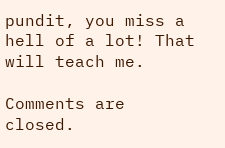pundit, you miss a hell of a lot! That will teach me.

Comments are closed.